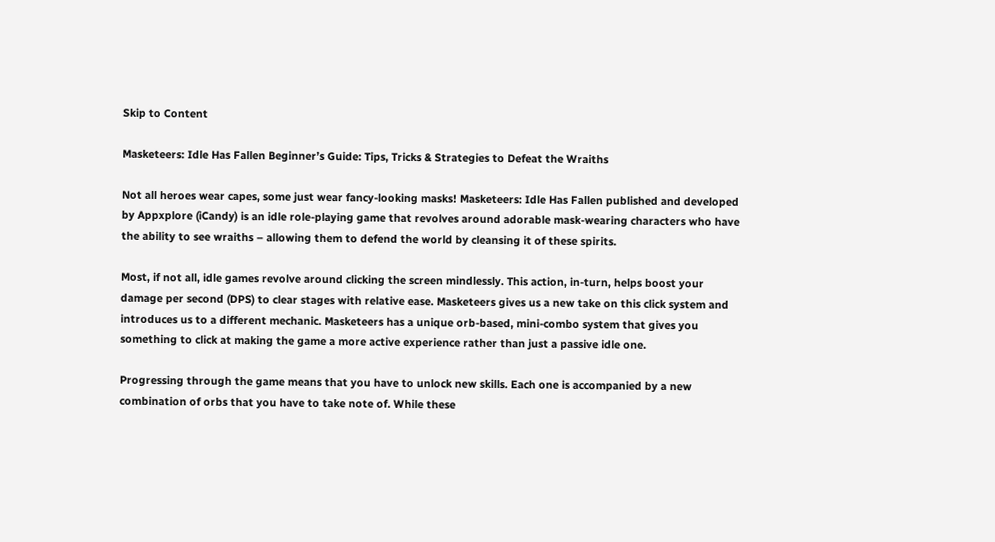Skip to Content

Masketeers: Idle Has Fallen Beginner’s Guide: Tips, Tricks & Strategies to Defeat the Wraiths

Not all heroes wear capes, some just wear fancy-looking masks! Masketeers: Idle Has Fallen published and developed by Appxplore (iCandy) is an idle role-playing game that revolves around adorable mask-wearing characters who have the ability to see wraiths – allowing them to defend the world by cleansing it of these spirits.

Most, if not all, idle games revolve around clicking the screen mindlessly. This action, in-turn, helps boost your damage per second (DPS) to clear stages with relative ease. Masketeers gives us a new take on this click system and introduces us to a different mechanic. Masketeers has a unique orb-based, mini-combo system that gives you something to click at making the game a more active experience rather than just a passive idle one.

Progressing through the game means that you have to unlock new skills. Each one is accompanied by a new combination of orbs that you have to take note of. While these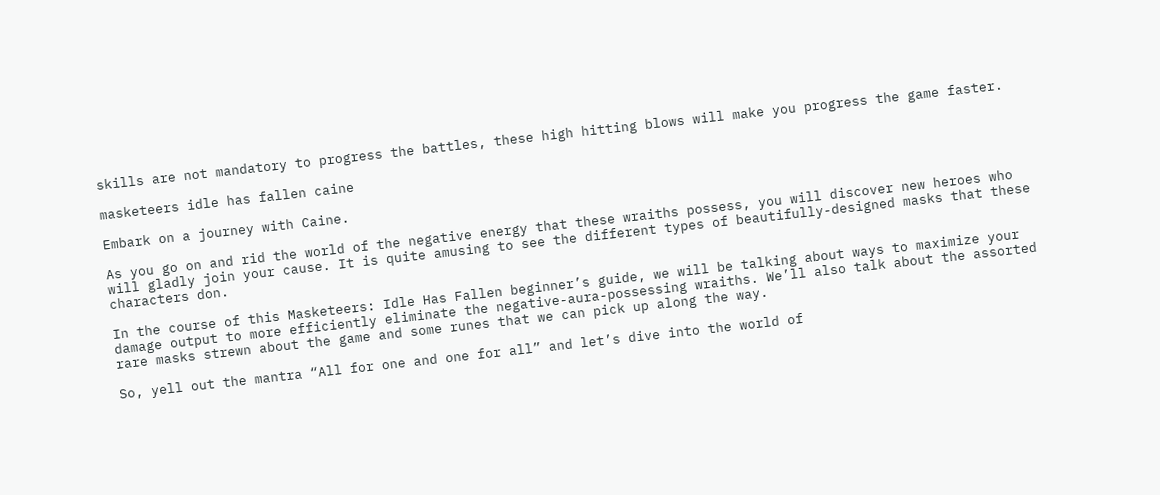skills are not mandatory to progress the battles, these high hitting blows will make you progress the game faster.

masketeers idle has fallen caine

Embark on a journey with Caine.

As you go on and rid the world of the negative energy that these wraiths possess, you will discover new heroes who will gladly join your cause. It is quite amusing to see the different types of beautifully-designed masks that these characters don.

In the course of this Masketeers: Idle Has Fallen beginner’s guide, we will be talking about ways to maximize your damage output to more efficiently eliminate the negative-aura-possessing wraiths. We’ll also talk about the assorted rare masks strewn about the game and some runes that we can pick up along the way.

So, yell out the mantra “All for one and one for all” and let’s dive into the world of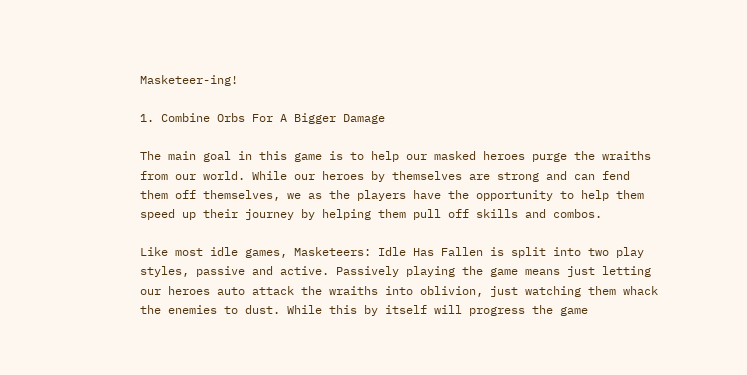Masketeer-ing!

1. Combine Orbs For A Bigger Damage

The main goal in this game is to help our masked heroes purge the wraiths from our world. While our heroes by themselves are strong and can fend them off themselves, we as the players have the opportunity to help them speed up their journey by helping them pull off skills and combos.

Like most idle games, Masketeers: Idle Has Fallen is split into two play styles, passive and active. Passively playing the game means just letting our heroes auto attack the wraiths into oblivion, just watching them whack the enemies to dust. While this by itself will progress the game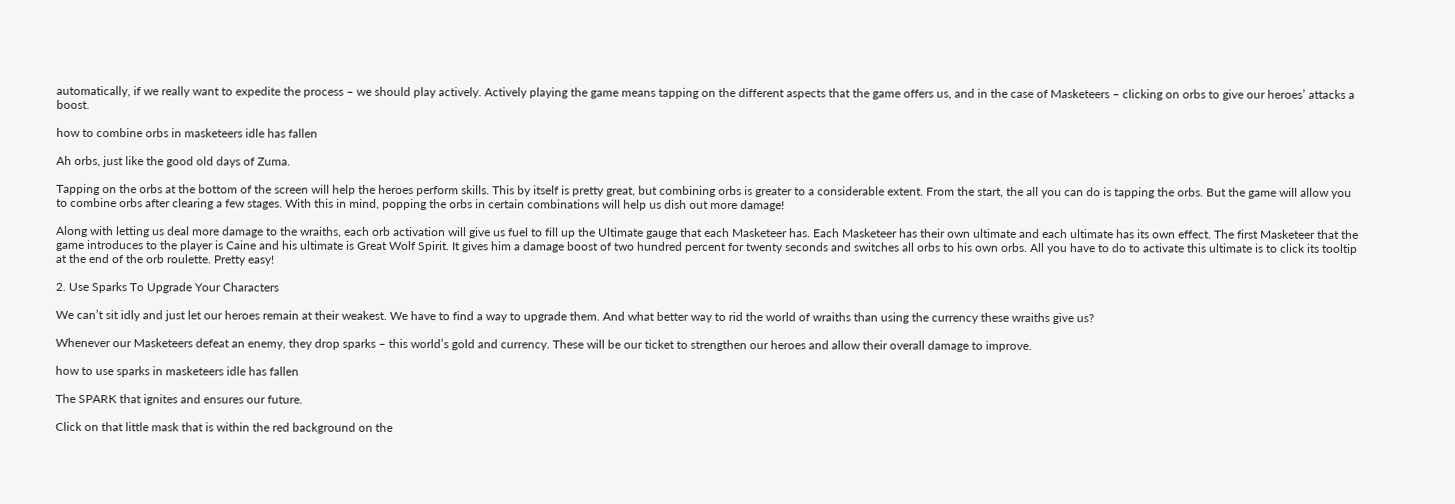automatically, if we really want to expedite the process – we should play actively. Actively playing the game means tapping on the different aspects that the game offers us, and in the case of Masketeers – clicking on orbs to give our heroes’ attacks a boost.

how to combine orbs in masketeers idle has fallen

Ah orbs, just like the good old days of Zuma.

Tapping on the orbs at the bottom of the screen will help the heroes perform skills. This by itself is pretty great, but combining orbs is greater to a considerable extent. From the start, the all you can do is tapping the orbs. But the game will allow you to combine orbs after clearing a few stages. With this in mind, popping the orbs in certain combinations will help us dish out more damage!

Along with letting us deal more damage to the wraiths, each orb activation will give us fuel to fill up the Ultimate gauge that each Masketeer has. Each Masketeer has their own ultimate and each ultimate has its own effect. The first Masketeer that the game introduces to the player is Caine and his ultimate is Great Wolf Spirit. It gives him a damage boost of two hundred percent for twenty seconds and switches all orbs to his own orbs. All you have to do to activate this ultimate is to click its tooltip at the end of the orb roulette. Pretty easy!

2. Use Sparks To Upgrade Your Characters

We can’t sit idly and just let our heroes remain at their weakest. We have to find a way to upgrade them. And what better way to rid the world of wraiths than using the currency these wraiths give us?

Whenever our Masketeers defeat an enemy, they drop sparks – this world’s gold and currency. These will be our ticket to strengthen our heroes and allow their overall damage to improve.

how to use sparks in masketeers idle has fallen

The SPARK that ignites and ensures our future.

Click on that little mask that is within the red background on the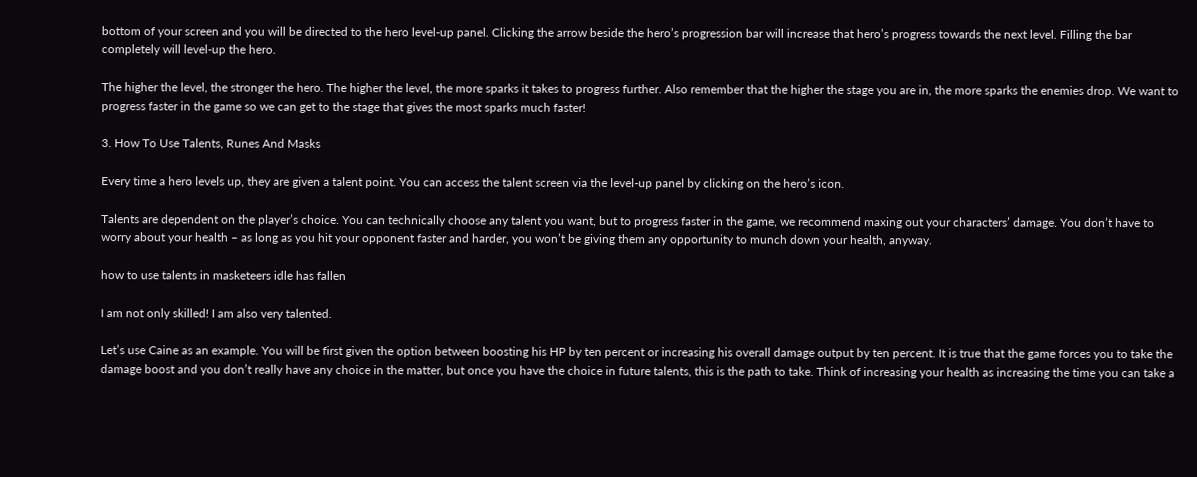bottom of your screen and you will be directed to the hero level-up panel. Clicking the arrow beside the hero’s progression bar will increase that hero’s progress towards the next level. Filling the bar completely will level-up the hero.

The higher the level, the stronger the hero. The higher the level, the more sparks it takes to progress further. Also remember that the higher the stage you are in, the more sparks the enemies drop. We want to progress faster in the game so we can get to the stage that gives the most sparks much faster!

3. How To Use Talents, Runes And Masks

Every time a hero levels up, they are given a talent point. You can access the talent screen via the level-up panel by clicking on the hero’s icon.

Talents are dependent on the player’s choice. You can technically choose any talent you want, but to progress faster in the game, we recommend maxing out your characters’ damage. You don’t have to worry about your health – as long as you hit your opponent faster and harder, you won’t be giving them any opportunity to munch down your health, anyway.

how to use talents in masketeers idle has fallen

I am not only skilled! I am also very talented.

Let’s use Caine as an example. You will be first given the option between boosting his HP by ten percent or increasing his overall damage output by ten percent. It is true that the game forces you to take the damage boost and you don’t really have any choice in the matter, but once you have the choice in future talents, this is the path to take. Think of increasing your health as increasing the time you can take a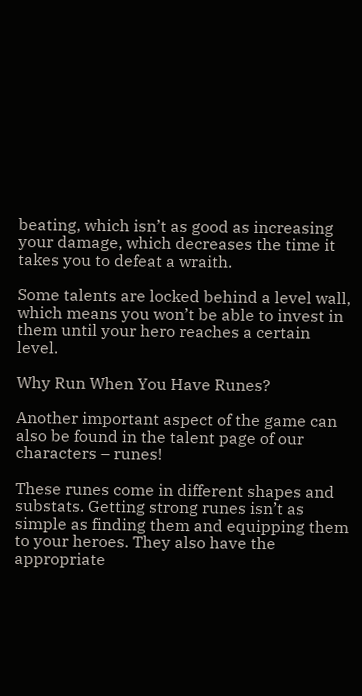beating, which isn’t as good as increasing your damage, which decreases the time it takes you to defeat a wraith.

Some talents are locked behind a level wall, which means you won’t be able to invest in them until your hero reaches a certain level.

Why Run When You Have Runes?

Another important aspect of the game can also be found in the talent page of our characters – runes!

These runes come in different shapes and substats. Getting strong runes isn’t as simple as finding them and equipping them to your heroes. They also have the appropriate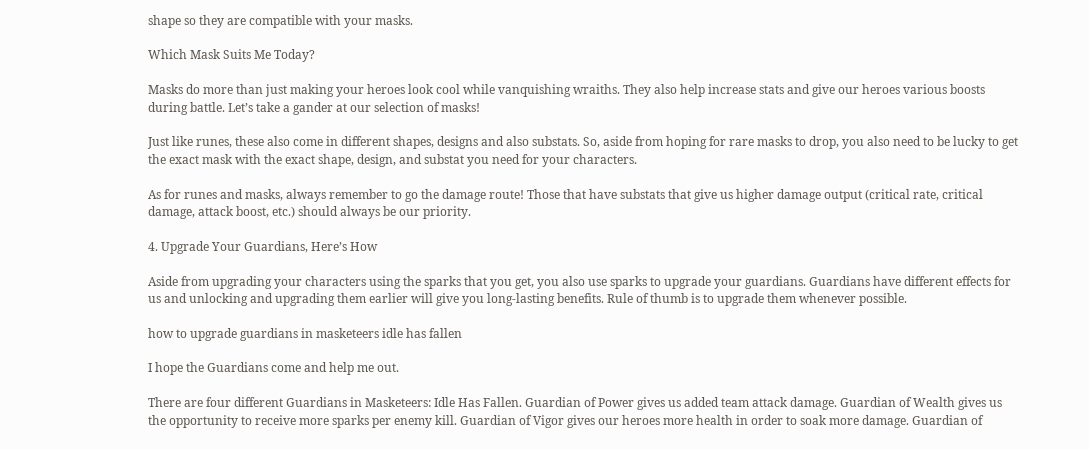shape so they are compatible with your masks.

Which Mask Suits Me Today?

Masks do more than just making your heroes look cool while vanquishing wraiths. They also help increase stats and give our heroes various boosts during battle. Let’s take a gander at our selection of masks!

Just like runes, these also come in different shapes, designs and also substats. So, aside from hoping for rare masks to drop, you also need to be lucky to get the exact mask with the exact shape, design, and substat you need for your characters.

As for runes and masks, always remember to go the damage route! Those that have substats that give us higher damage output (critical rate, critical damage, attack boost, etc.) should always be our priority.

4. Upgrade Your Guardians, Here’s How

Aside from upgrading your characters using the sparks that you get, you also use sparks to upgrade your guardians. Guardians have different effects for us and unlocking and upgrading them earlier will give you long-lasting benefits. Rule of thumb is to upgrade them whenever possible.

how to upgrade guardians in masketeers idle has fallen

I hope the Guardians come and help me out.

There are four different Guardians in Masketeers: Idle Has Fallen. Guardian of Power gives us added team attack damage. Guardian of Wealth gives us the opportunity to receive more sparks per enemy kill. Guardian of Vigor gives our heroes more health in order to soak more damage. Guardian of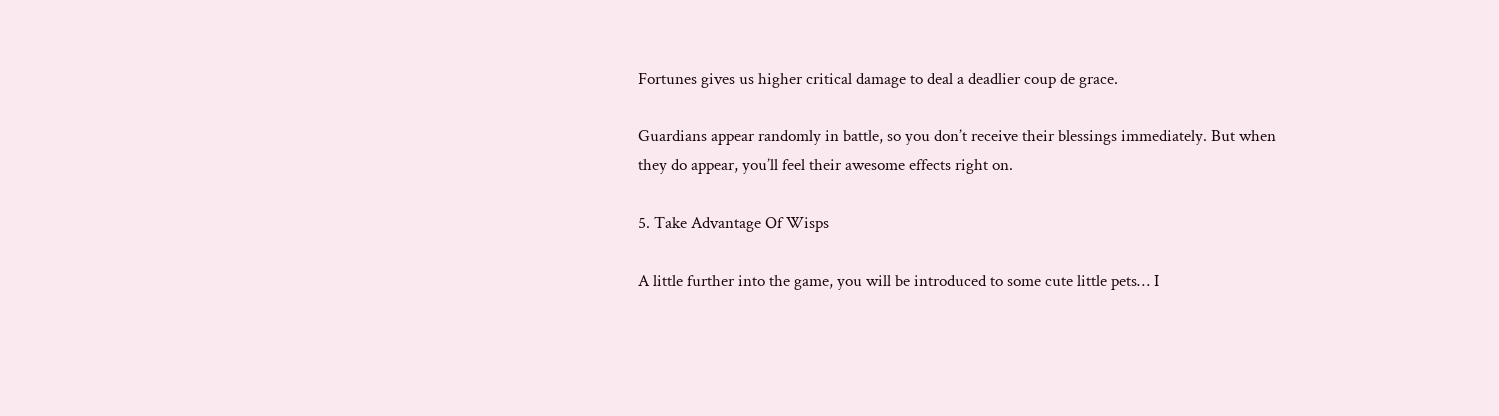Fortunes gives us higher critical damage to deal a deadlier coup de grace.

Guardians appear randomly in battle, so you don’t receive their blessings immediately. But when they do appear, you’ll feel their awesome effects right on.

5. Take Advantage Of Wisps

A little further into the game, you will be introduced to some cute little pets… I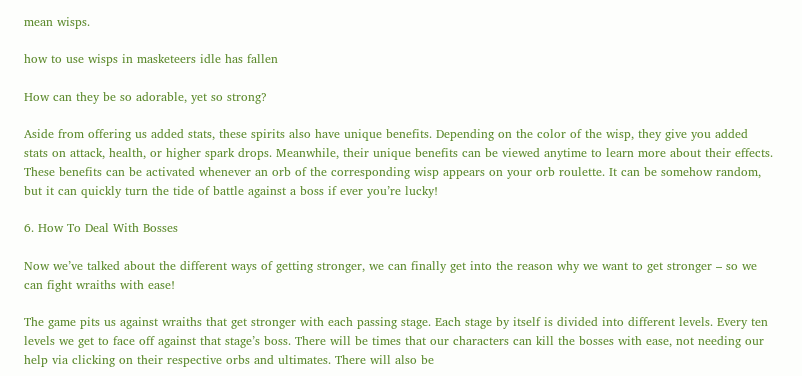mean wisps.

how to use wisps in masketeers idle has fallen

How can they be so adorable, yet so strong?

Aside from offering us added stats, these spirits also have unique benefits. Depending on the color of the wisp, they give you added stats on attack, health, or higher spark drops. Meanwhile, their unique benefits can be viewed anytime to learn more about their effects. These benefits can be activated whenever an orb of the corresponding wisp appears on your orb roulette. It can be somehow random, but it can quickly turn the tide of battle against a boss if ever you’re lucky!

6. How To Deal With Bosses

Now we’ve talked about the different ways of getting stronger, we can finally get into the reason why we want to get stronger – so we can fight wraiths with ease!

The game pits us against wraiths that get stronger with each passing stage. Each stage by itself is divided into different levels. Every ten levels we get to face off against that stage’s boss. There will be times that our characters can kill the bosses with ease, not needing our help via clicking on their respective orbs and ultimates. There will also be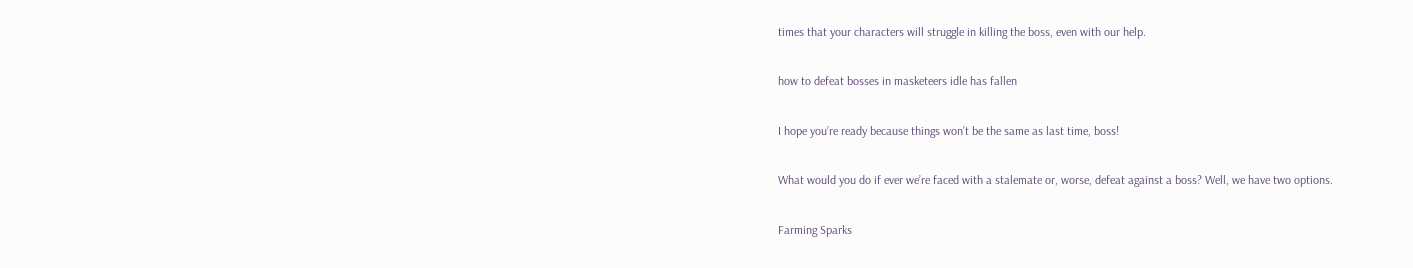times that your characters will struggle in killing the boss, even with our help.

how to defeat bosses in masketeers idle has fallen

I hope you’re ready because things won’t be the same as last time, boss!

What would you do if ever we’re faced with a stalemate or, worse, defeat against a boss? Well, we have two options.

Farming Sparks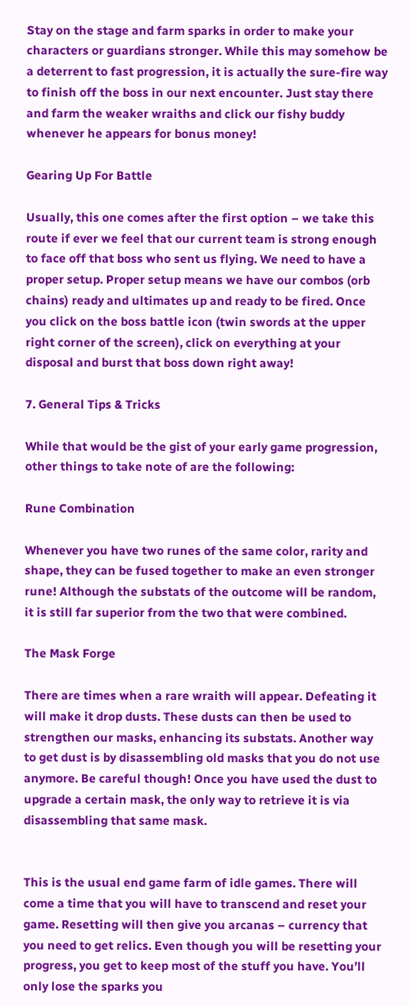Stay on the stage and farm sparks in order to make your characters or guardians stronger. While this may somehow be a deterrent to fast progression, it is actually the sure-fire way to finish off the boss in our next encounter. Just stay there and farm the weaker wraiths and click our fishy buddy whenever he appears for bonus money!

Gearing Up For Battle

Usually, this one comes after the first option – we take this route if ever we feel that our current team is strong enough to face off that boss who sent us flying. We need to have a proper setup. Proper setup means we have our combos (orb chains) ready and ultimates up and ready to be fired. Once you click on the boss battle icon (twin swords at the upper right corner of the screen), click on everything at your disposal and burst that boss down right away!

7. General Tips & Tricks

While that would be the gist of your early game progression, other things to take note of are the following:

Rune Combination

Whenever you have two runes of the same color, rarity and shape, they can be fused together to make an even stronger rune! Although the substats of the outcome will be random, it is still far superior from the two that were combined.

The Mask Forge

There are times when a rare wraith will appear. Defeating it will make it drop dusts. These dusts can then be used to strengthen our masks, enhancing its substats. Another way to get dust is by disassembling old masks that you do not use anymore. Be careful though! Once you have used the dust to upgrade a certain mask, the only way to retrieve it is via disassembling that same mask.


This is the usual end game farm of idle games. There will come a time that you will have to transcend and reset your game. Resetting will then give you arcanas – currency that you need to get relics. Even though you will be resetting your progress, you get to keep most of the stuff you have. You’ll only lose the sparks you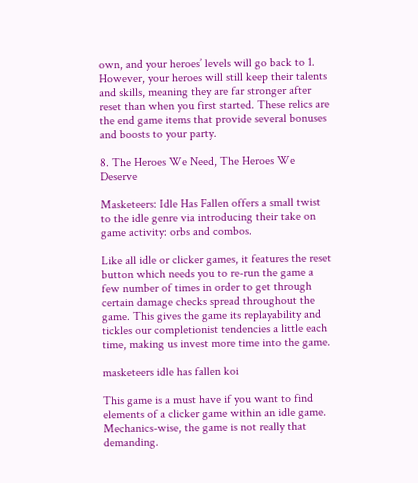own, and your heroes’ levels will go back to 1. However, your heroes will still keep their talents and skills, meaning they are far stronger after reset than when you first started. These relics are the end game items that provide several bonuses and boosts to your party.

8. The Heroes We Need, The Heroes We Deserve

Masketeers: Idle Has Fallen offers a small twist to the idle genre via introducing their take on game activity: orbs and combos.

Like all idle or clicker games, it features the reset button which needs you to re-run the game a few number of times in order to get through certain damage checks spread throughout the game. This gives the game its replayability and tickles our completionist tendencies a little each time, making us invest more time into the game.

masketeers idle has fallen koi

This game is a must have if you want to find elements of a clicker game within an idle game. Mechanics-wise, the game is not really that demanding.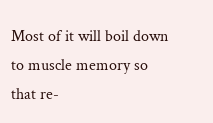Most of it will boil down to muscle memory so that re-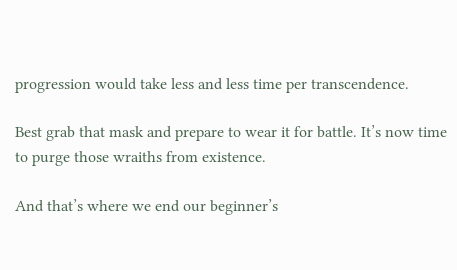progression would take less and less time per transcendence.

Best grab that mask and prepare to wear it for battle. It’s now time to purge those wraiths from existence.

And that’s where we end our beginner’s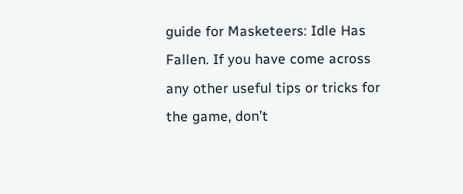guide for Masketeers: Idle Has Fallen. If you have come across any other useful tips or tricks for the game, don’t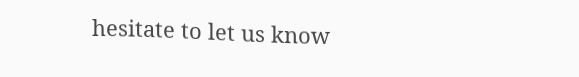hesitate to let us know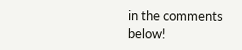in the comments below!